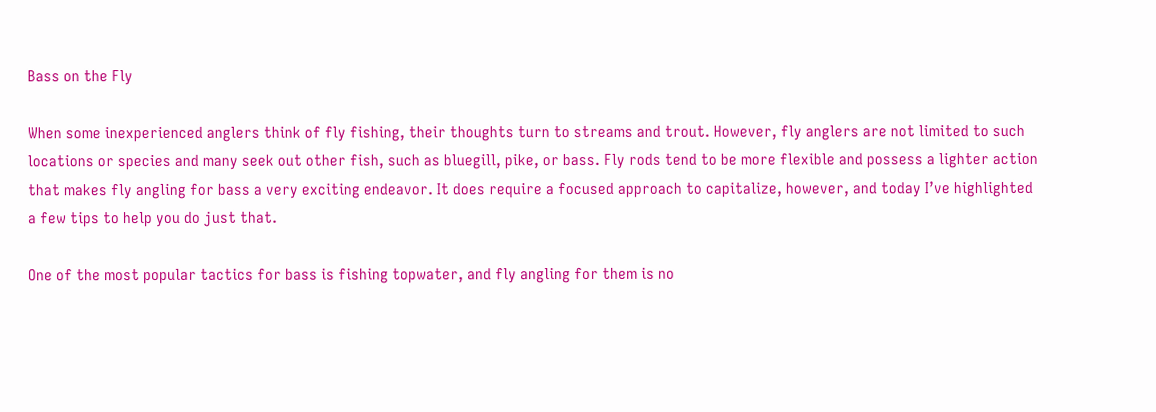Bass on the Fly

When some inexperienced anglers think of fly fishing, their thoughts turn to streams and trout. However, fly anglers are not limited to such locations or species and many seek out other fish, such as bluegill, pike, or bass. Fly rods tend to be more flexible and possess a lighter action that makes fly angling for bass a very exciting endeavor. It does require a focused approach to capitalize, however, and today I’ve highlighted a few tips to help you do just that.

One of the most popular tactics for bass is fishing topwater, and fly angling for them is no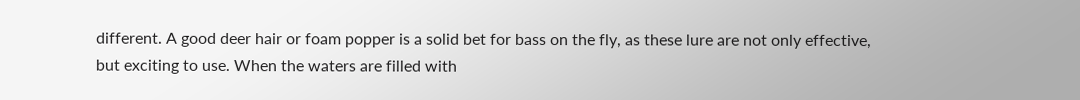different. A good deer hair or foam popper is a solid bet for bass on the fly, as these lure are not only effective, but exciting to use. When the waters are filled with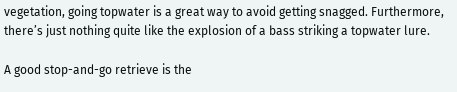vegetation, going topwater is a great way to avoid getting snagged. Furthermore, there’s just nothing quite like the explosion of a bass striking a topwater lure.

A good stop-and-go retrieve is the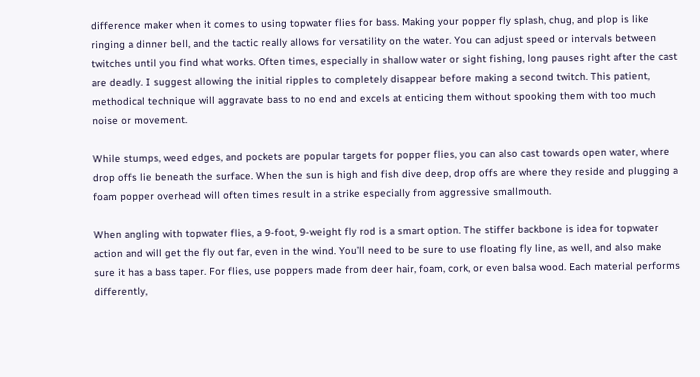difference maker when it comes to using topwater flies for bass. Making your popper fly splash, chug, and plop is like ringing a dinner bell, and the tactic really allows for versatility on the water. You can adjust speed or intervals between twitches until you find what works. Often times, especially in shallow water or sight fishing, long pauses right after the cast are deadly. I suggest allowing the initial ripples to completely disappear before making a second twitch. This patient, methodical technique will aggravate bass to no end and excels at enticing them without spooking them with too much noise or movement.

While stumps, weed edges, and pockets are popular targets for popper flies, you can also cast towards open water, where drop offs lie beneath the surface. When the sun is high and fish dive deep, drop offs are where they reside and plugging a foam popper overhead will often times result in a strike especially from aggressive smallmouth.

When angling with topwater flies, a 9-foot, 9-weight fly rod is a smart option. The stiffer backbone is idea for topwater action and will get the fly out far, even in the wind. You’ll need to be sure to use floating fly line, as well, and also make sure it has a bass taper. For flies, use poppers made from deer hair, foam, cork, or even balsa wood. Each material performs differently,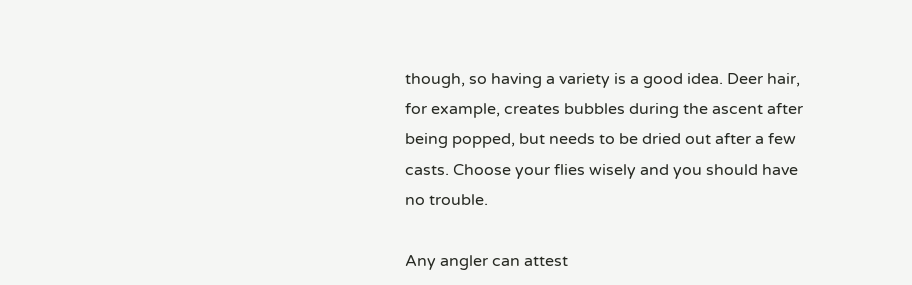though, so having a variety is a good idea. Deer hair, for example, creates bubbles during the ascent after being popped, but needs to be dried out after a few casts. Choose your flies wisely and you should have no trouble.

Any angler can attest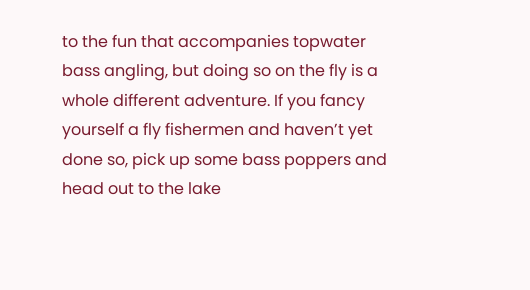to the fun that accompanies topwater bass angling, but doing so on the fly is a whole different adventure. If you fancy yourself a fly fishermen and haven’t yet done so, pick up some bass poppers and head out to the lake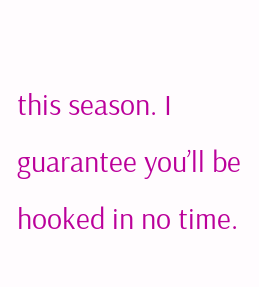this season. I guarantee you’ll be hooked in no time.